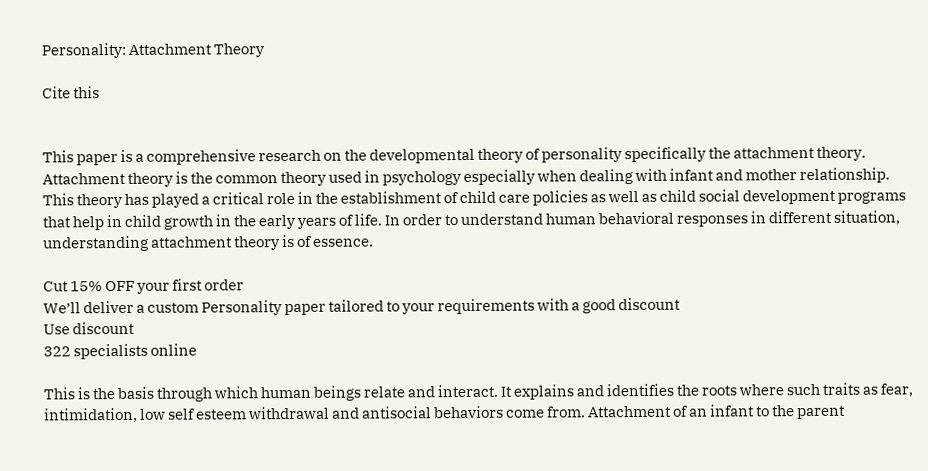Personality: Attachment Theory

Cite this


This paper is a comprehensive research on the developmental theory of personality specifically the attachment theory. Attachment theory is the common theory used in psychology especially when dealing with infant and mother relationship. This theory has played a critical role in the establishment of child care policies as well as child social development programs that help in child growth in the early years of life. In order to understand human behavioral responses in different situation, understanding attachment theory is of essence.

Cut 15% OFF your first order
We’ll deliver a custom Personality paper tailored to your requirements with a good discount
Use discount
322 specialists online

This is the basis through which human beings relate and interact. It explains and identifies the roots where such traits as fear, intimidation, low self esteem withdrawal and antisocial behaviors come from. Attachment of an infant to the parent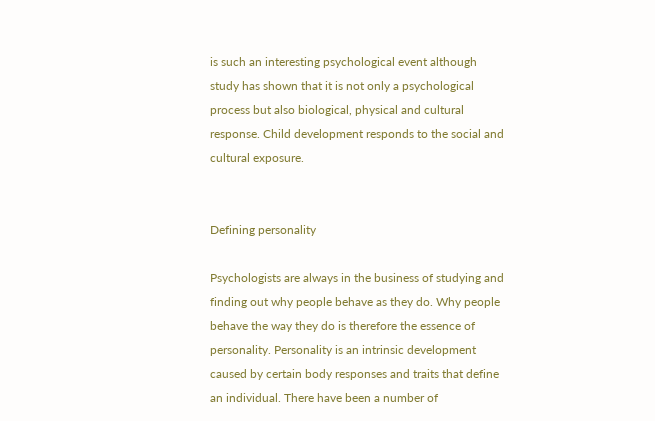is such an interesting psychological event although study has shown that it is not only a psychological process but also biological, physical and cultural response. Child development responds to the social and cultural exposure.


Defining personality

Psychologists are always in the business of studying and finding out why people behave as they do. Why people behave the way they do is therefore the essence of personality. Personality is an intrinsic development caused by certain body responses and traits that define an individual. There have been a number of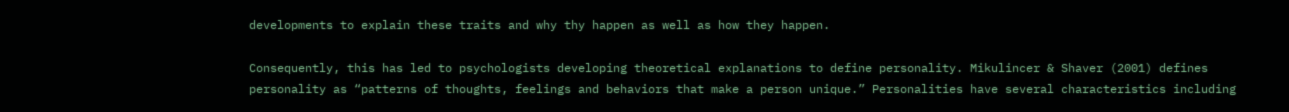developments to explain these traits and why thy happen as well as how they happen.

Consequently, this has led to psychologists developing theoretical explanations to define personality. Mikulincer & Shaver (2001) defines personality as “patterns of thoughts, feelings and behaviors that make a person unique.” Personalities have several characteristics including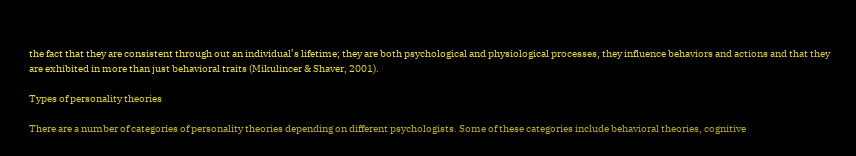the fact that they are consistent through out an individual’s lifetime; they are both psychological and physiological processes, they influence behaviors and actions and that they are exhibited in more than just behavioral traits (Mikulincer & Shaver, 2001).

Types of personality theories

There are a number of categories of personality theories depending on different psychologists. Some of these categories include behavioral theories, cognitive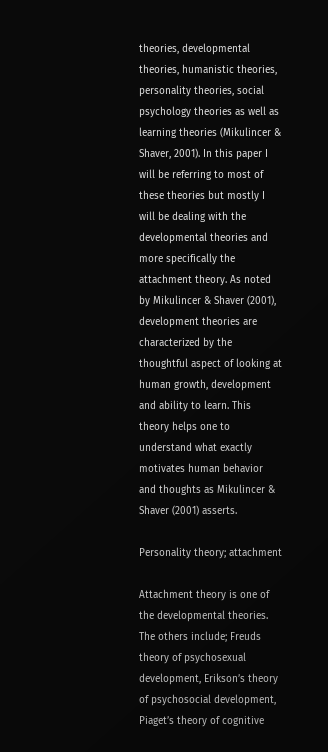theories, developmental theories, humanistic theories, personality theories, social psychology theories as well as learning theories (Mikulincer & Shaver, 2001). In this paper I will be referring to most of these theories but mostly I will be dealing with the developmental theories and more specifically the attachment theory. As noted by Mikulincer & Shaver (2001), development theories are characterized by the thoughtful aspect of looking at human growth, development and ability to learn. This theory helps one to understand what exactly motivates human behavior and thoughts as Mikulincer & Shaver (2001) asserts.

Personality theory; attachment

Attachment theory is one of the developmental theories. The others include; Freuds theory of psychosexual development, Erikson’s theory of psychosocial development, Piaget’s theory of cognitive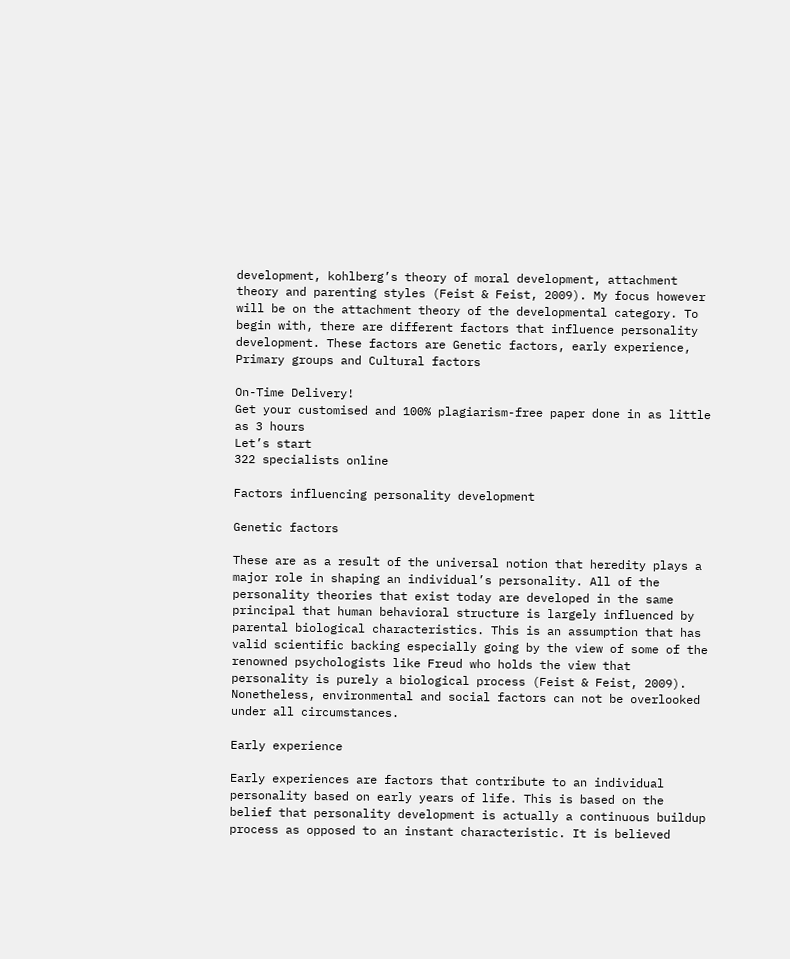development, kohlberg’s theory of moral development, attachment theory and parenting styles (Feist & Feist, 2009). My focus however will be on the attachment theory of the developmental category. To begin with, there are different factors that influence personality development. These factors are Genetic factors, early experience, Primary groups and Cultural factors

On-Time Delivery!
Get your customised and 100% plagiarism-free paper done in as little as 3 hours
Let’s start
322 specialists online

Factors influencing personality development

Genetic factors

These are as a result of the universal notion that heredity plays a major role in shaping an individual’s personality. All of the personality theories that exist today are developed in the same principal that human behavioral structure is largely influenced by parental biological characteristics. This is an assumption that has valid scientific backing especially going by the view of some of the renowned psychologists like Freud who holds the view that personality is purely a biological process (Feist & Feist, 2009). Nonetheless, environmental and social factors can not be overlooked under all circumstances.

Early experience

Early experiences are factors that contribute to an individual personality based on early years of life. This is based on the belief that personality development is actually a continuous buildup process as opposed to an instant characteristic. It is believed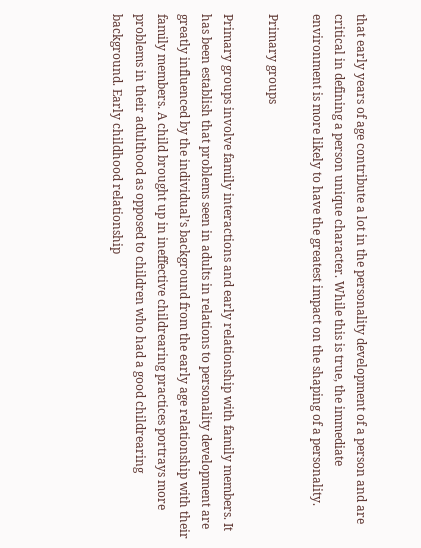that early years of age contribute a lot in the personality development of a person and are critical in defining a person unique character. While this is true, the immediate environment is more likely to have the greatest impact on the shaping of a personality.

Primary groups

Primary groups involve family interactions and early relationship with family members. It has been establish that problems seen in adults in relations to personality development are greatly influenced by the individual’s background from the early age relationship with their family members. A child brought up in ineffective childrearing practices portrays more problems in their adulthood as opposed to children who had a good childrearing background. Early childhood relationship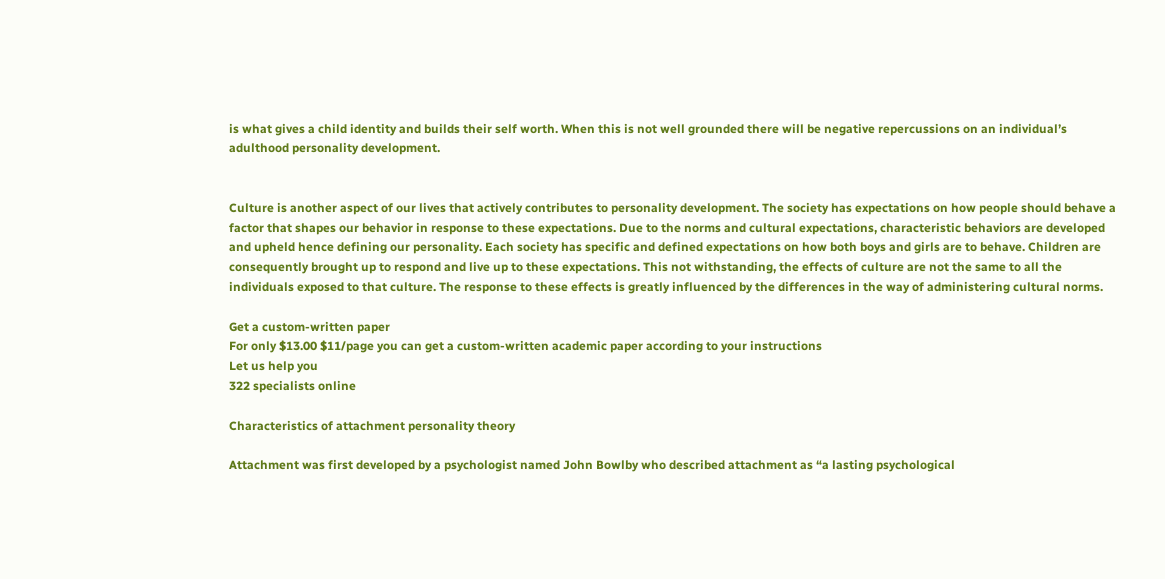is what gives a child identity and builds their self worth. When this is not well grounded there will be negative repercussions on an individual’s adulthood personality development.


Culture is another aspect of our lives that actively contributes to personality development. The society has expectations on how people should behave a factor that shapes our behavior in response to these expectations. Due to the norms and cultural expectations, characteristic behaviors are developed and upheld hence defining our personality. Each society has specific and defined expectations on how both boys and girls are to behave. Children are consequently brought up to respond and live up to these expectations. This not withstanding, the effects of culture are not the same to all the individuals exposed to that culture. The response to these effects is greatly influenced by the differences in the way of administering cultural norms.

Get a custom-written paper
For only $13.00 $11/page you can get a custom-written academic paper according to your instructions
Let us help you
322 specialists online

Characteristics of attachment personality theory

Attachment was first developed by a psychologist named John Bowlby who described attachment as “a lasting psychological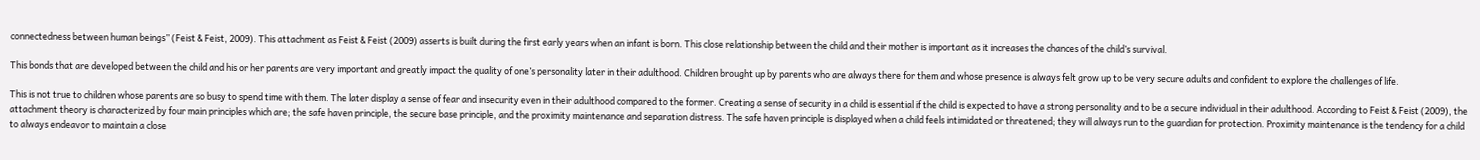connectedness between human beings” (Feist & Feist, 2009). This attachment as Feist & Feist (2009) asserts is built during the first early years when an infant is born. This close relationship between the child and their mother is important as it increases the chances of the child’s survival.

This bonds that are developed between the child and his or her parents are very important and greatly impact the quality of one’s personality later in their adulthood. Children brought up by parents who are always there for them and whose presence is always felt grow up to be very secure adults and confident to explore the challenges of life.

This is not true to children whose parents are so busy to spend time with them. The later display a sense of fear and insecurity even in their adulthood compared to the former. Creating a sense of security in a child is essential if the child is expected to have a strong personality and to be a secure individual in their adulthood. According to Feist & Feist (2009), the attachment theory is characterized by four main principles which are; the safe haven principle, the secure base principle, and the proximity maintenance and separation distress. The safe haven principle is displayed when a child feels intimidated or threatened; they will always run to the guardian for protection. Proximity maintenance is the tendency for a child to always endeavor to maintain a close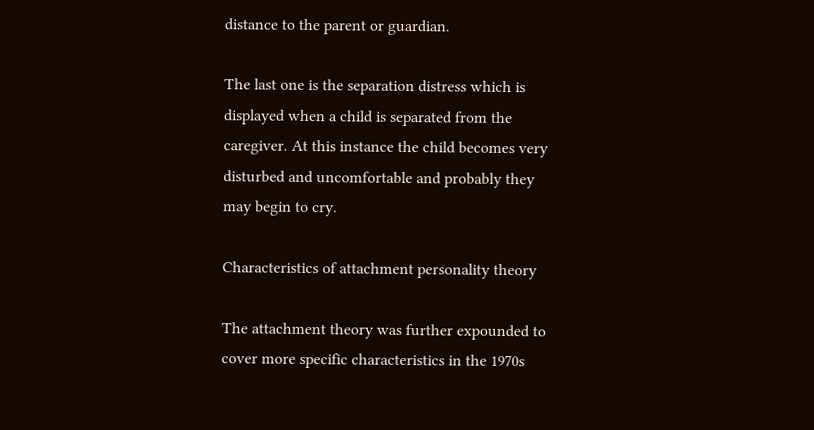distance to the parent or guardian.

The last one is the separation distress which is displayed when a child is separated from the caregiver. At this instance the child becomes very disturbed and uncomfortable and probably they may begin to cry.

Characteristics of attachment personality theory

The attachment theory was further expounded to cover more specific characteristics in the 1970s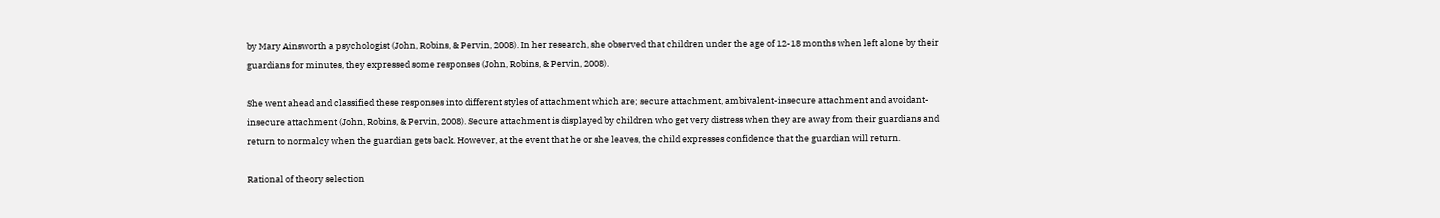by Mary Ainsworth a psychologist (John, Robins, & Pervin, 2008). In her research, she observed that children under the age of 12-18 months when left alone by their guardians for minutes, they expressed some responses (John, Robins, & Pervin, 2008).

She went ahead and classified these responses into different styles of attachment which are; secure attachment, ambivalent-insecure attachment and avoidant-insecure attachment (John, Robins, & Pervin, 2008). Secure attachment is displayed by children who get very distress when they are away from their guardians and return to normalcy when the guardian gets back. However, at the event that he or she leaves, the child expresses confidence that the guardian will return.

Rational of theory selection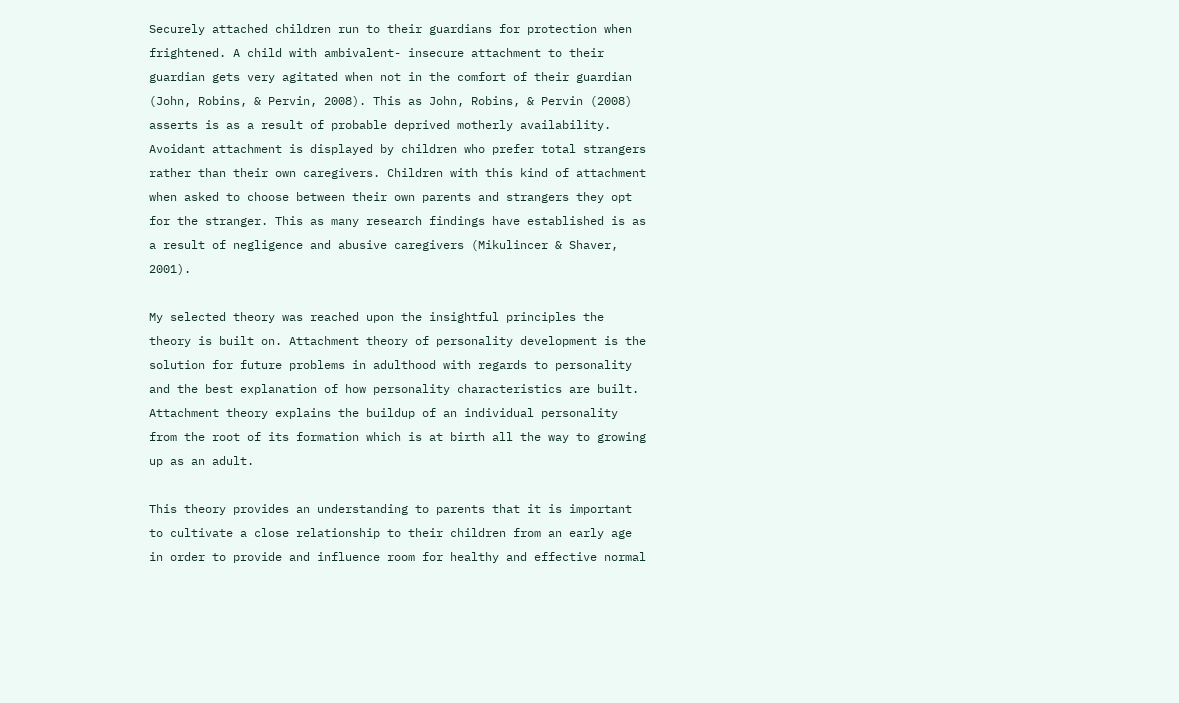Securely attached children run to their guardians for protection when frightened. A child with ambivalent- insecure attachment to their guardian gets very agitated when not in the comfort of their guardian (John, Robins, & Pervin, 2008). This as John, Robins, & Pervin (2008) asserts is as a result of probable deprived motherly availability. Avoidant attachment is displayed by children who prefer total strangers rather than their own caregivers. Children with this kind of attachment when asked to choose between their own parents and strangers they opt for the stranger. This as many research findings have established is as a result of negligence and abusive caregivers (Mikulincer & Shaver, 2001).

My selected theory was reached upon the insightful principles the theory is built on. Attachment theory of personality development is the solution for future problems in adulthood with regards to personality and the best explanation of how personality characteristics are built. Attachment theory explains the buildup of an individual personality from the root of its formation which is at birth all the way to growing up as an adult.

This theory provides an understanding to parents that it is important to cultivate a close relationship to their children from an early age in order to provide and influence room for healthy and effective normal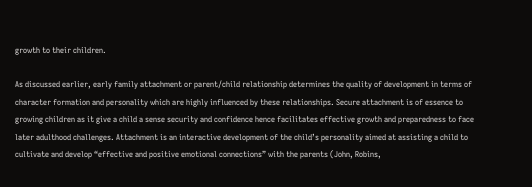growth to their children.

As discussed earlier, early family attachment or parent/child relationship determines the quality of development in terms of character formation and personality which are highly influenced by these relationships. Secure attachment is of essence to growing children as it give a child a sense security and confidence hence facilitates effective growth and preparedness to face later adulthood challenges. Attachment is an interactive development of the child’s personality aimed at assisting a child to cultivate and develop “effective and positive emotional connections” with the parents (John, Robins,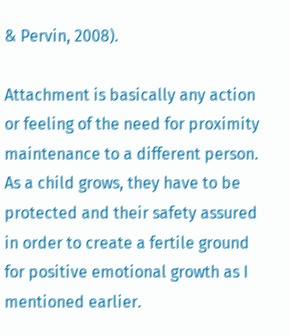& Pervin, 2008).

Attachment is basically any action or feeling of the need for proximity maintenance to a different person. As a child grows, they have to be protected and their safety assured in order to create a fertile ground for positive emotional growth as I mentioned earlier.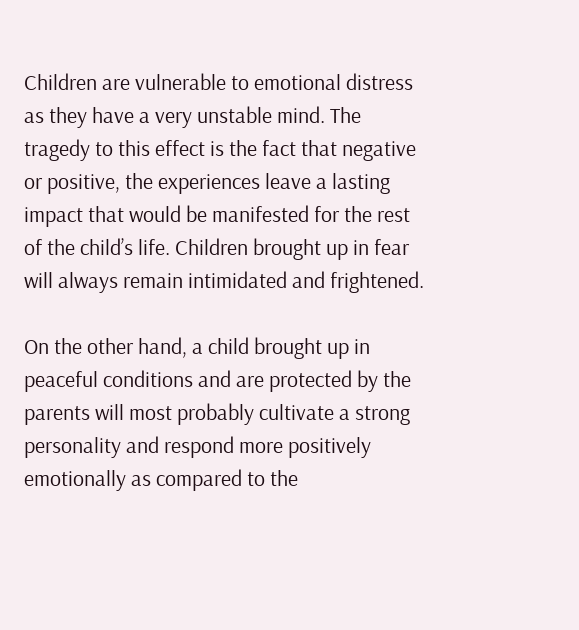Children are vulnerable to emotional distress as they have a very unstable mind. The tragedy to this effect is the fact that negative or positive, the experiences leave a lasting impact that would be manifested for the rest of the child’s life. Children brought up in fear will always remain intimidated and frightened.

On the other hand, a child brought up in peaceful conditions and are protected by the parents will most probably cultivate a strong personality and respond more positively emotionally as compared to the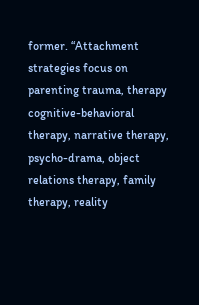former. “Attachment strategies focus on parenting trauma, therapy cognitive-behavioral therapy, narrative therapy, psycho-drama, object relations therapy, family therapy, reality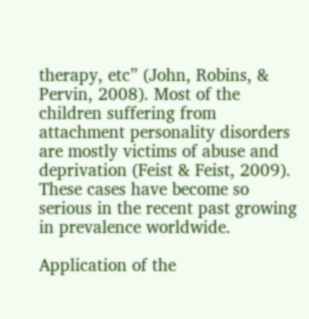therapy, etc” (John, Robins, & Pervin, 2008). Most of the children suffering from attachment personality disorders are mostly victims of abuse and deprivation (Feist & Feist, 2009). These cases have become so serious in the recent past growing in prevalence worldwide.

Application of the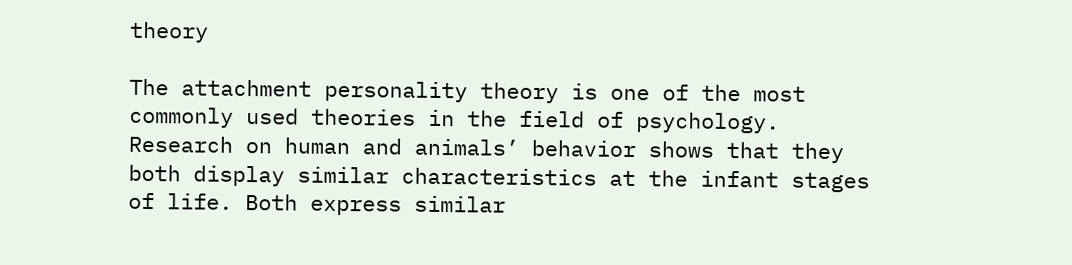theory

The attachment personality theory is one of the most commonly used theories in the field of psychology. Research on human and animals’ behavior shows that they both display similar characteristics at the infant stages of life. Both express similar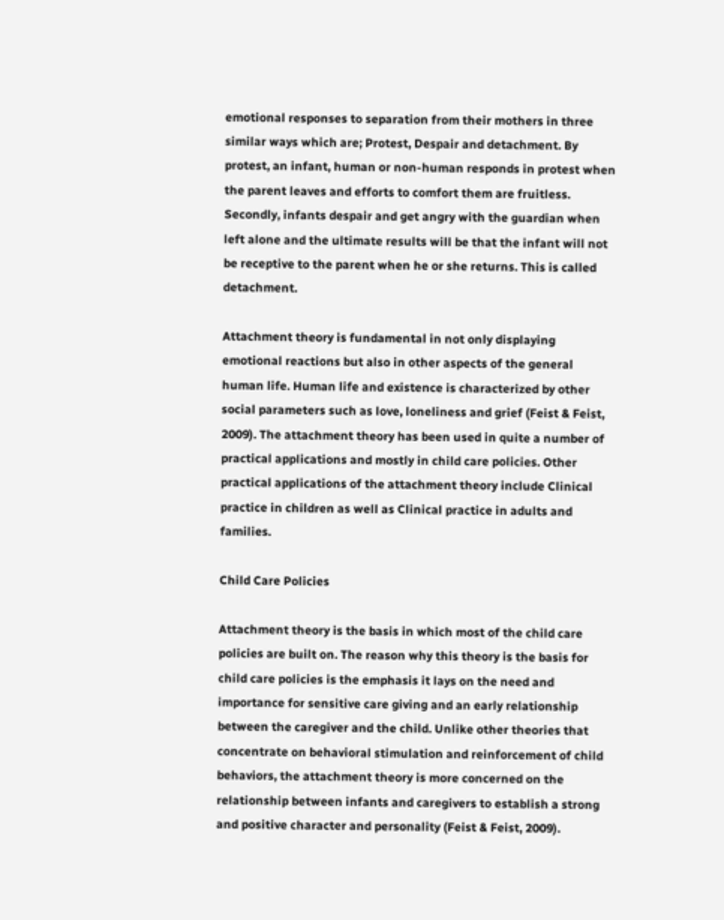emotional responses to separation from their mothers in three similar ways which are; Protest, Despair and detachment. By protest, an infant, human or non-human responds in protest when the parent leaves and efforts to comfort them are fruitless. Secondly, infants despair and get angry with the guardian when left alone and the ultimate results will be that the infant will not be receptive to the parent when he or she returns. This is called detachment.

Attachment theory is fundamental in not only displaying emotional reactions but also in other aspects of the general human life. Human life and existence is characterized by other social parameters such as love, loneliness and grief (Feist & Feist, 2009). The attachment theory has been used in quite a number of practical applications and mostly in child care policies. Other practical applications of the attachment theory include Clinical practice in children as well as Clinical practice in adults and families.

Child Care Policies

Attachment theory is the basis in which most of the child care policies are built on. The reason why this theory is the basis for child care policies is the emphasis it lays on the need and importance for sensitive care giving and an early relationship between the caregiver and the child. Unlike other theories that concentrate on behavioral stimulation and reinforcement of child behaviors, the attachment theory is more concerned on the relationship between infants and caregivers to establish a strong and positive character and personality (Feist & Feist, 2009).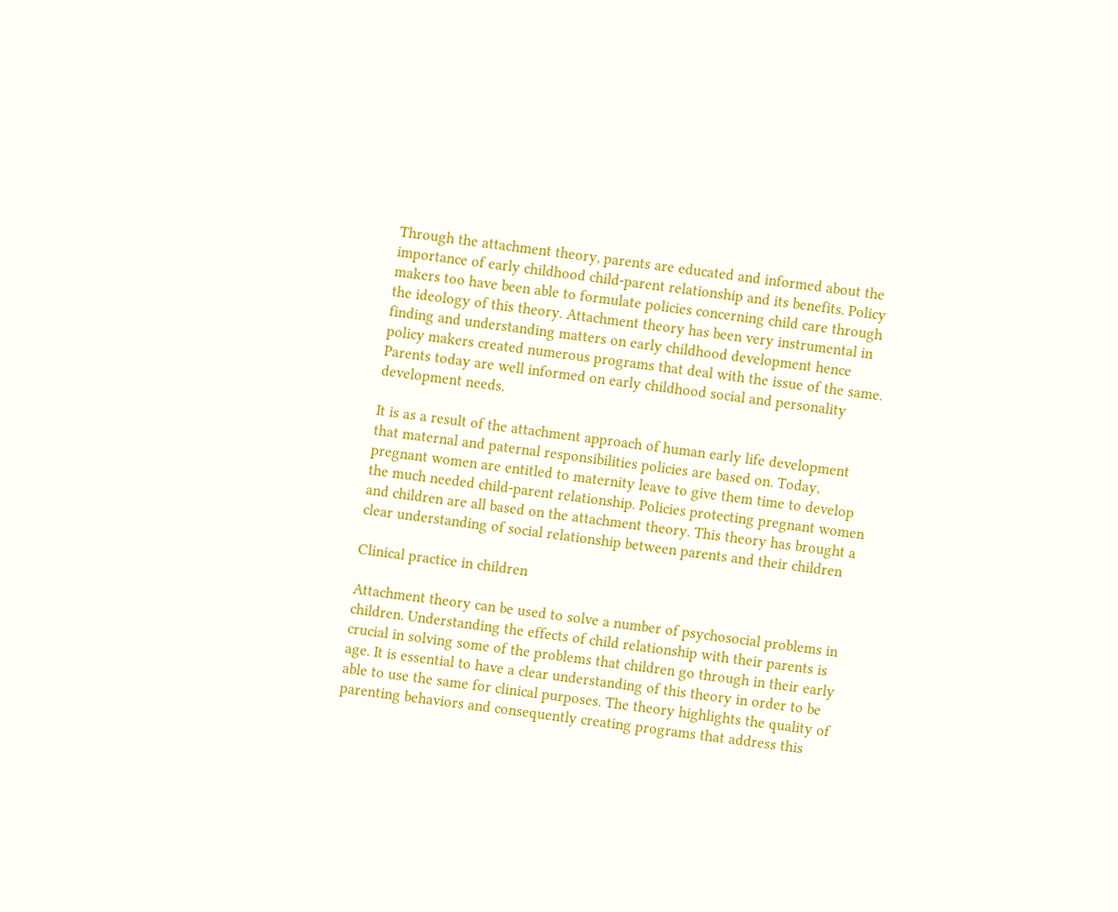Through the attachment theory, parents are educated and informed about the importance of early childhood child-parent relationship and its benefits. Policy makers too have been able to formulate policies concerning child care through the ideology of this theory. Attachment theory has been very instrumental in finding and understanding matters on early childhood development hence policy makers created numerous programs that deal with the issue of the same. Parents today are well informed on early childhood social and personality development needs.

It is as a result of the attachment approach of human early life development that maternal and paternal responsibilities policies are based on. Today, pregnant women are entitled to maternity leave to give them time to develop the much needed child-parent relationship. Policies protecting pregnant women and children are all based on the attachment theory. This theory has brought a clear understanding of social relationship between parents and their children

Clinical practice in children

Attachment theory can be used to solve a number of psychosocial problems in children. Understanding the effects of child relationship with their parents is crucial in solving some of the problems that children go through in their early age. It is essential to have a clear understanding of this theory in order to be able to use the same for clinical purposes. The theory highlights the quality of parenting behaviors and consequently creating programs that address this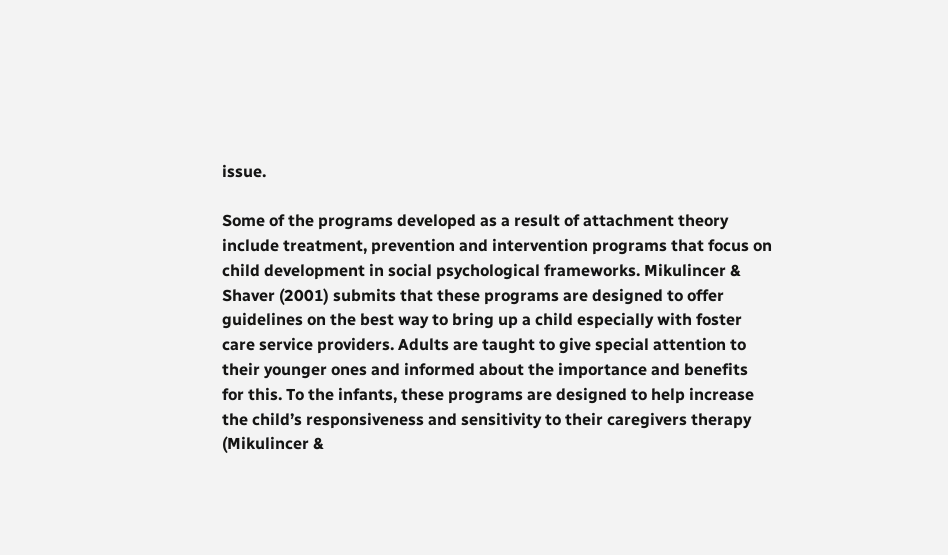issue.

Some of the programs developed as a result of attachment theory include treatment, prevention and intervention programs that focus on child development in social psychological frameworks. Mikulincer & Shaver (2001) submits that these programs are designed to offer guidelines on the best way to bring up a child especially with foster care service providers. Adults are taught to give special attention to their younger ones and informed about the importance and benefits for this. To the infants, these programs are designed to help increase the child’s responsiveness and sensitivity to their caregivers therapy (Mikulincer &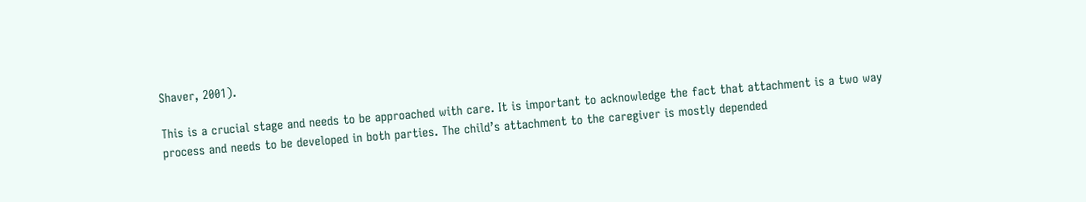Shaver, 2001).

This is a crucial stage and needs to be approached with care. It is important to acknowledge the fact that attachment is a two way process and needs to be developed in both parties. The child’s attachment to the caregiver is mostly depended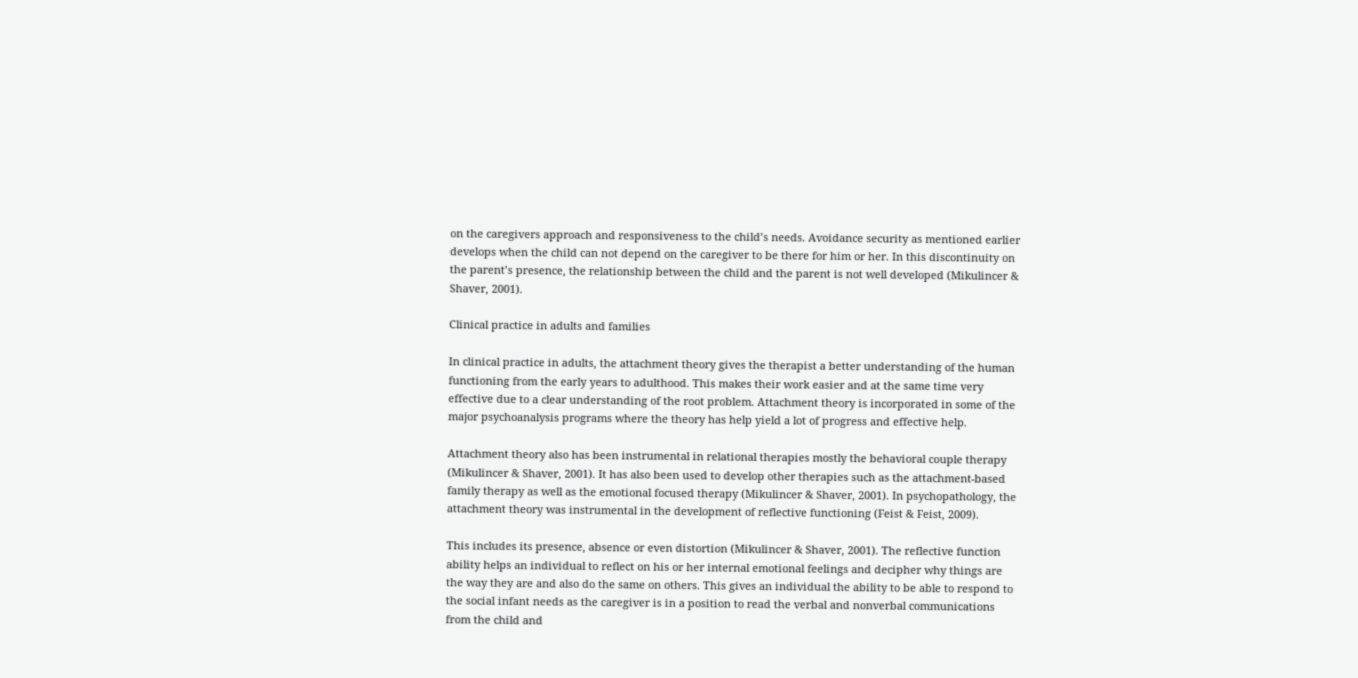on the caregivers approach and responsiveness to the child’s needs. Avoidance security as mentioned earlier develops when the child can not depend on the caregiver to be there for him or her. In this discontinuity on the parent’s presence, the relationship between the child and the parent is not well developed (Mikulincer & Shaver, 2001).

Clinical practice in adults and families

In clinical practice in adults, the attachment theory gives the therapist a better understanding of the human functioning from the early years to adulthood. This makes their work easier and at the same time very effective due to a clear understanding of the root problem. Attachment theory is incorporated in some of the major psychoanalysis programs where the theory has help yield a lot of progress and effective help.

Attachment theory also has been instrumental in relational therapies mostly the behavioral couple therapy (Mikulincer & Shaver, 2001). It has also been used to develop other therapies such as the attachment-based family therapy as well as the emotional focused therapy (Mikulincer & Shaver, 2001). In psychopathology, the attachment theory was instrumental in the development of reflective functioning (Feist & Feist, 2009).

This includes its presence, absence or even distortion (Mikulincer & Shaver, 2001). The reflective function ability helps an individual to reflect on his or her internal emotional feelings and decipher why things are the way they are and also do the same on others. This gives an individual the ability to be able to respond to the social infant needs as the caregiver is in a position to read the verbal and nonverbal communications from the child and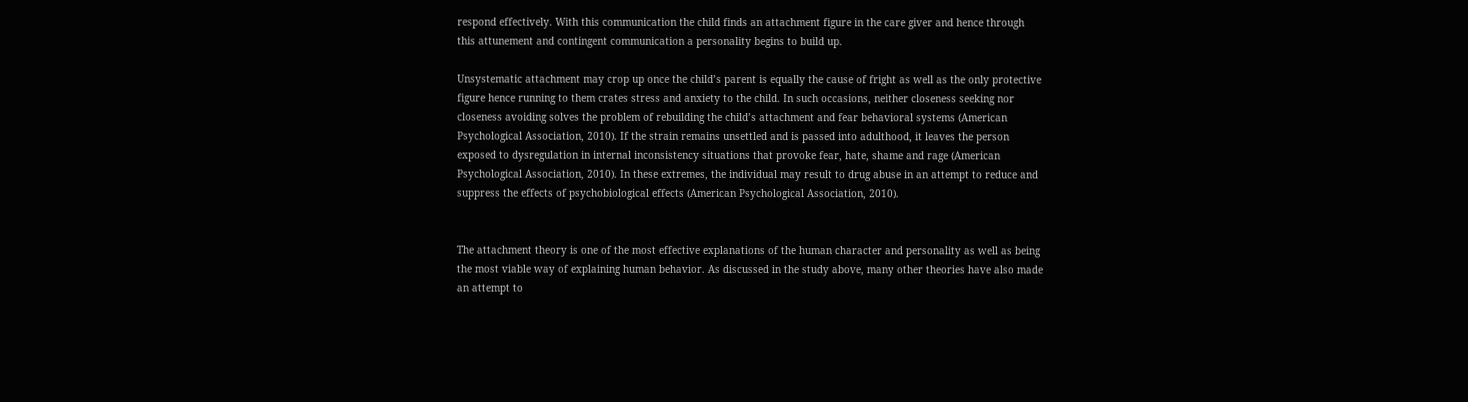respond effectively. With this communication the child finds an attachment figure in the care giver and hence through this attunement and contingent communication a personality begins to build up.

Unsystematic attachment may crop up once the child’s parent is equally the cause of fright as well as the only protective figure hence running to them crates stress and anxiety to the child. In such occasions, neither closeness seeking nor closeness avoiding solves the problem of rebuilding the child’s attachment and fear behavioral systems (American Psychological Association, 2010). If the strain remains unsettled and is passed into adulthood, it leaves the person exposed to dysregulation in internal inconsistency situations that provoke fear, hate, shame and rage (American Psychological Association, 2010). In these extremes, the individual may result to drug abuse in an attempt to reduce and suppress the effects of psychobiological effects (American Psychological Association, 2010).


The attachment theory is one of the most effective explanations of the human character and personality as well as being the most viable way of explaining human behavior. As discussed in the study above, many other theories have also made an attempt to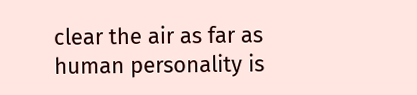clear the air as far as human personality is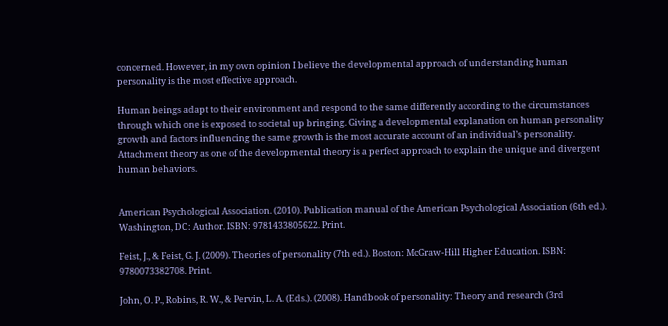concerned. However, in my own opinion I believe the developmental approach of understanding human personality is the most effective approach.

Human beings adapt to their environment and respond to the same differently according to the circumstances through which one is exposed to societal up bringing. Giving a developmental explanation on human personality growth and factors influencing the same growth is the most accurate account of an individual’s personality. Attachment theory as one of the developmental theory is a perfect approach to explain the unique and divergent human behaviors.


American Psychological Association. (2010). Publication manual of the American Psychological Association (6th ed.). Washington, DC: Author. ISBN: 9781433805622. Print.

Feist, J., & Feist, G. J. (2009). Theories of personality (7th ed.). Boston: McGraw-Hill Higher Education. ISBN: 9780073382708. Print.

John, O. P., Robins, R. W., & Pervin, L. A. (Eds.). (2008). Handbook of personality: Theory and research (3rd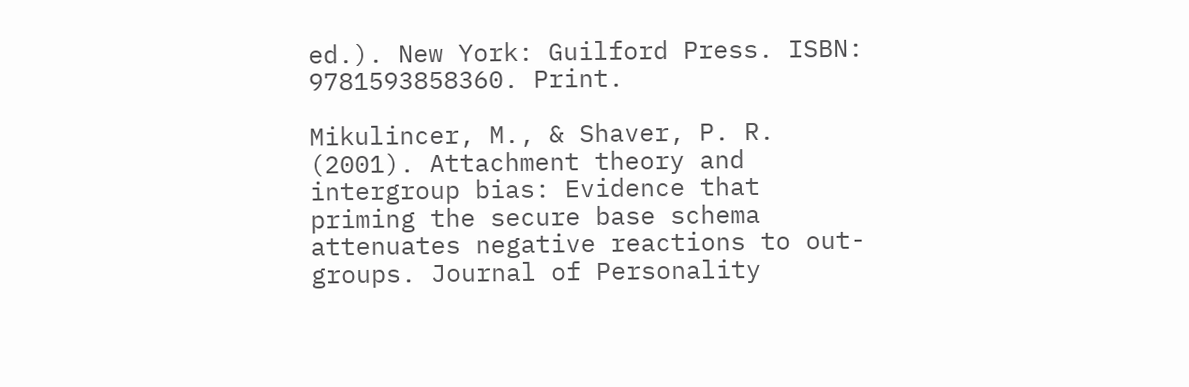ed.). New York: Guilford Press. ISBN: 9781593858360. Print.

Mikulincer, M., & Shaver, P. R. (2001). Attachment theory and intergroup bias: Evidence that priming the secure base schema attenuates negative reactions to out-groups. Journal of Personality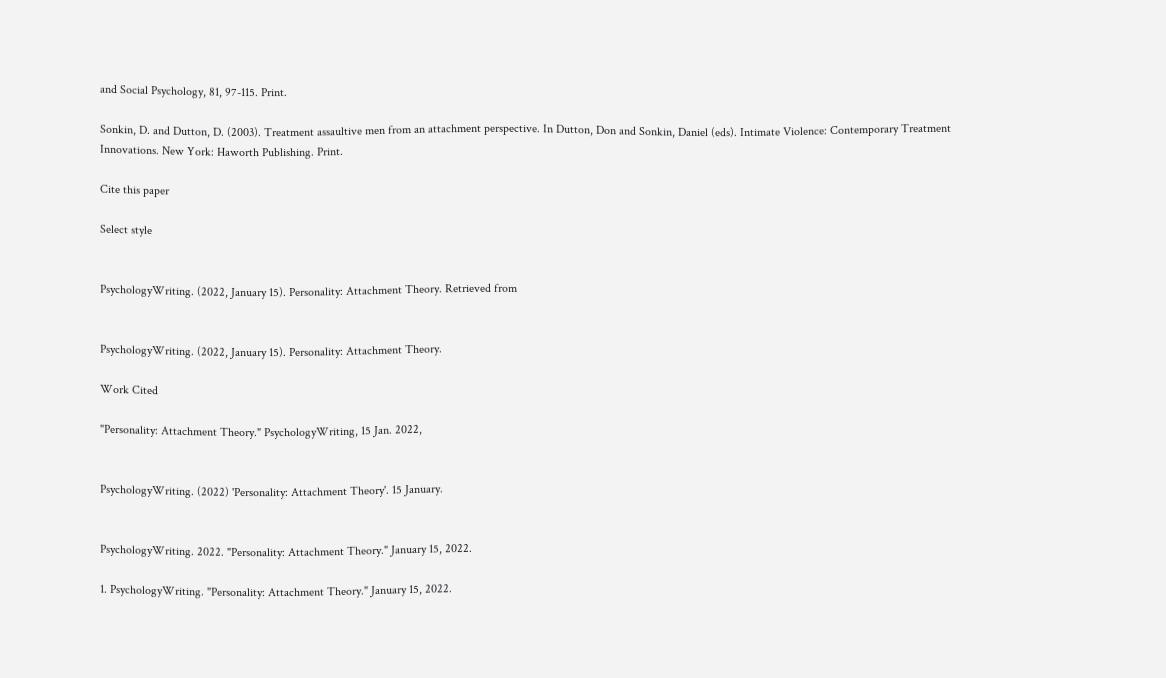and Social Psychology, 81, 97-115. Print.

Sonkin, D. and Dutton, D. (2003). Treatment assaultive men from an attachment perspective. In Dutton, Don and Sonkin, Daniel (eds). Intimate Violence: Contemporary Treatment Innovations. New York: Haworth Publishing. Print.

Cite this paper

Select style


PsychologyWriting. (2022, January 15). Personality: Attachment Theory. Retrieved from


PsychologyWriting. (2022, January 15). Personality: Attachment Theory.

Work Cited

"Personality: Attachment Theory." PsychologyWriting, 15 Jan. 2022,


PsychologyWriting. (2022) 'Personality: Attachment Theory'. 15 January.


PsychologyWriting. 2022. "Personality: Attachment Theory." January 15, 2022.

1. PsychologyWriting. "Personality: Attachment Theory." January 15, 2022.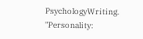PsychologyWriting. "Personality: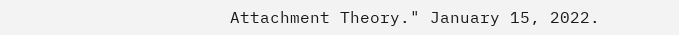Attachment Theory." January 15, 2022.